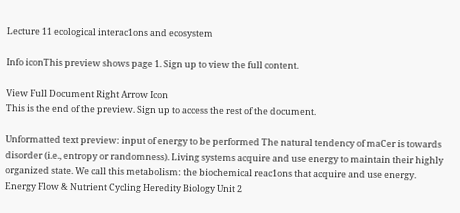Lecture 11 ecological interac1ons and ecosystem

Info iconThis preview shows page 1. Sign up to view the full content.

View Full Document Right Arrow Icon
This is the end of the preview. Sign up to access the rest of the document.

Unformatted text preview: input of energy to be performed The natural tendency of maCer is towards disorder (i.e., entropy or randomness). Living systems acquire and use energy to maintain their highly organized state. We call this metabolism: the biochemical reac1ons that acquire and use energy. Energy Flow & Nutrient Cycling Heredity Biology Unit 2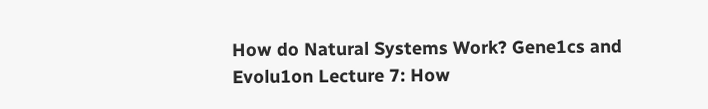How do Natural Systems Work? Gene1cs and Evolu1on Lecture 7: How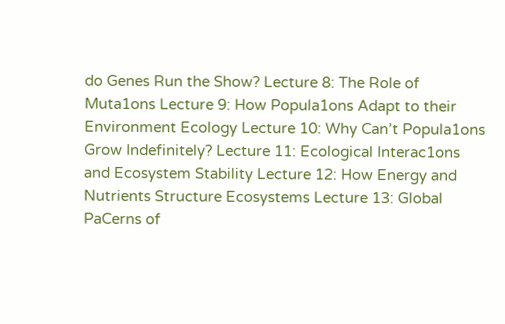do Genes Run the Show? Lecture 8: The Role of Muta1ons Lecture 9: How Popula1ons Adapt to their Environment Ecology Lecture 10: Why Can’t Popula1ons Grow Indefinitely? Lecture 11: Ecological Interac1ons and Ecosystem Stability Lecture 12: How Energy and Nutrients Structure Ecosystems Lecture 13: Global PaCerns of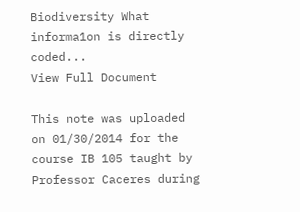Biodiversity What informa1on is directly coded...
View Full Document

This note was uploaded on 01/30/2014 for the course IB 105 taught by Professor Caceres during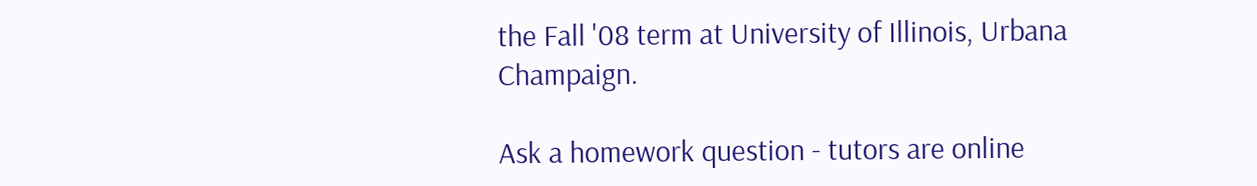the Fall '08 term at University of Illinois, Urbana Champaign.

Ask a homework question - tutors are online